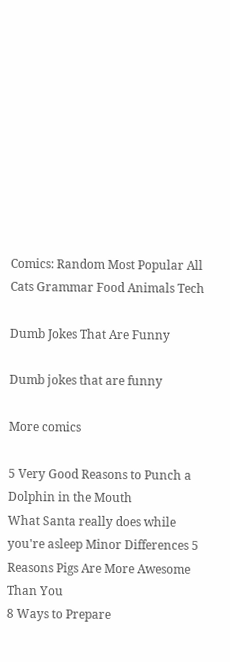Comics: Random Most Popular All Cats Grammar Food Animals Tech

Dumb Jokes That Are Funny

Dumb jokes that are funny

More comics

5 Very Good Reasons to Punch a Dolphin in the Mouth
What Santa really does while you're asleep Minor Differences 5 Reasons Pigs Are More Awesome Than You
8 Ways to Prepare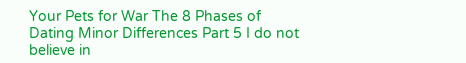Your Pets for War The 8 Phases of Dating Minor Differences Part 5 I do not believe in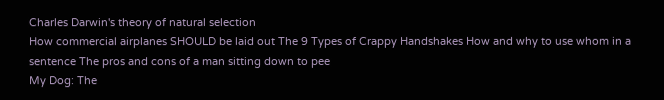Charles Darwin's theory of natural selection
How commercial airplanes SHOULD be laid out The 9 Types of Crappy Handshakes How and why to use whom in a sentence The pros and cons of a man sitting down to pee
My Dog: The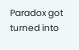Paradox got turned into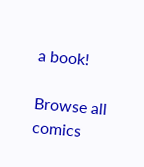a book!

Browse all comics